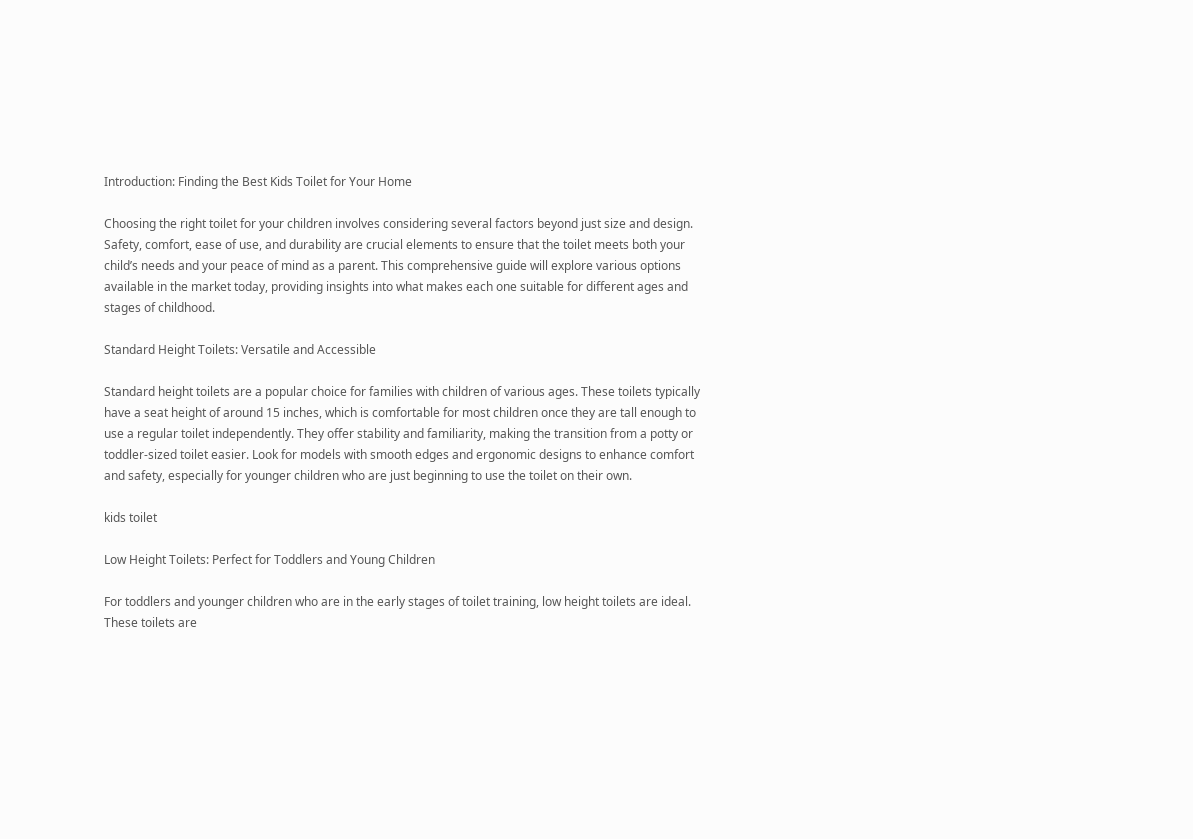Introduction: Finding the Best Kids Toilet for Your Home

Choosing the right toilet for your children involves considering several factors beyond just size and design. Safety, comfort, ease of use, and durability are crucial elements to ensure that the toilet meets both your child’s needs and your peace of mind as a parent. This comprehensive guide will explore various options available in the market today, providing insights into what makes each one suitable for different ages and stages of childhood.

Standard Height Toilets: Versatile and Accessible

Standard height toilets are a popular choice for families with children of various ages. These toilets typically have a seat height of around 15 inches, which is comfortable for most children once they are tall enough to use a regular toilet independently. They offer stability and familiarity, making the transition from a potty or toddler-sized toilet easier. Look for models with smooth edges and ergonomic designs to enhance comfort and safety, especially for younger children who are just beginning to use the toilet on their own.

kids toilet

Low Height Toilets: Perfect for Toddlers and Young Children

For toddlers and younger children who are in the early stages of toilet training, low height toilets are ideal. These toilets are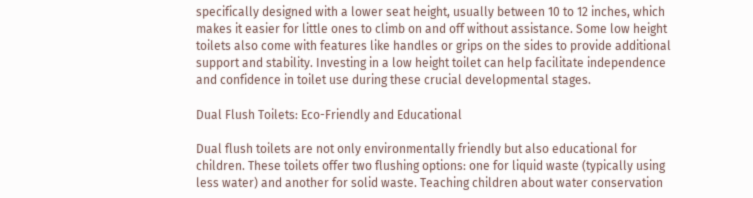specifically designed with a lower seat height, usually between 10 to 12 inches, which makes it easier for little ones to climb on and off without assistance. Some low height toilets also come with features like handles or grips on the sides to provide additional support and stability. Investing in a low height toilet can help facilitate independence and confidence in toilet use during these crucial developmental stages.

Dual Flush Toilets: Eco-Friendly and Educational

Dual flush toilets are not only environmentally friendly but also educational for children. These toilets offer two flushing options: one for liquid waste (typically using less water) and another for solid waste. Teaching children about water conservation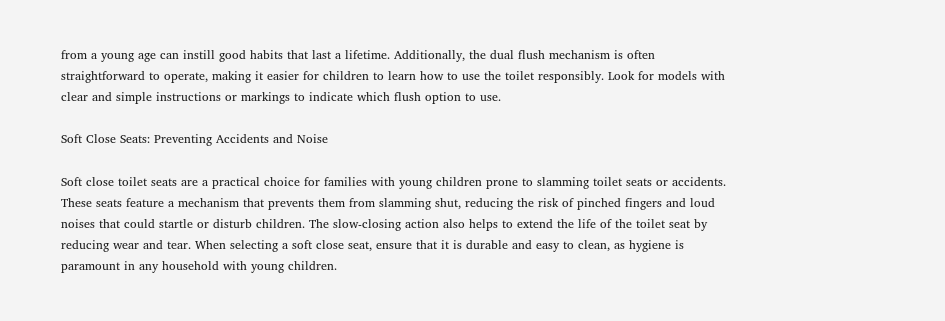from a young age can instill good habits that last a lifetime. Additionally, the dual flush mechanism is often straightforward to operate, making it easier for children to learn how to use the toilet responsibly. Look for models with clear and simple instructions or markings to indicate which flush option to use.

Soft Close Seats: Preventing Accidents and Noise

Soft close toilet seats are a practical choice for families with young children prone to slamming toilet seats or accidents. These seats feature a mechanism that prevents them from slamming shut, reducing the risk of pinched fingers and loud noises that could startle or disturb children. The slow-closing action also helps to extend the life of the toilet seat by reducing wear and tear. When selecting a soft close seat, ensure that it is durable and easy to clean, as hygiene is paramount in any household with young children.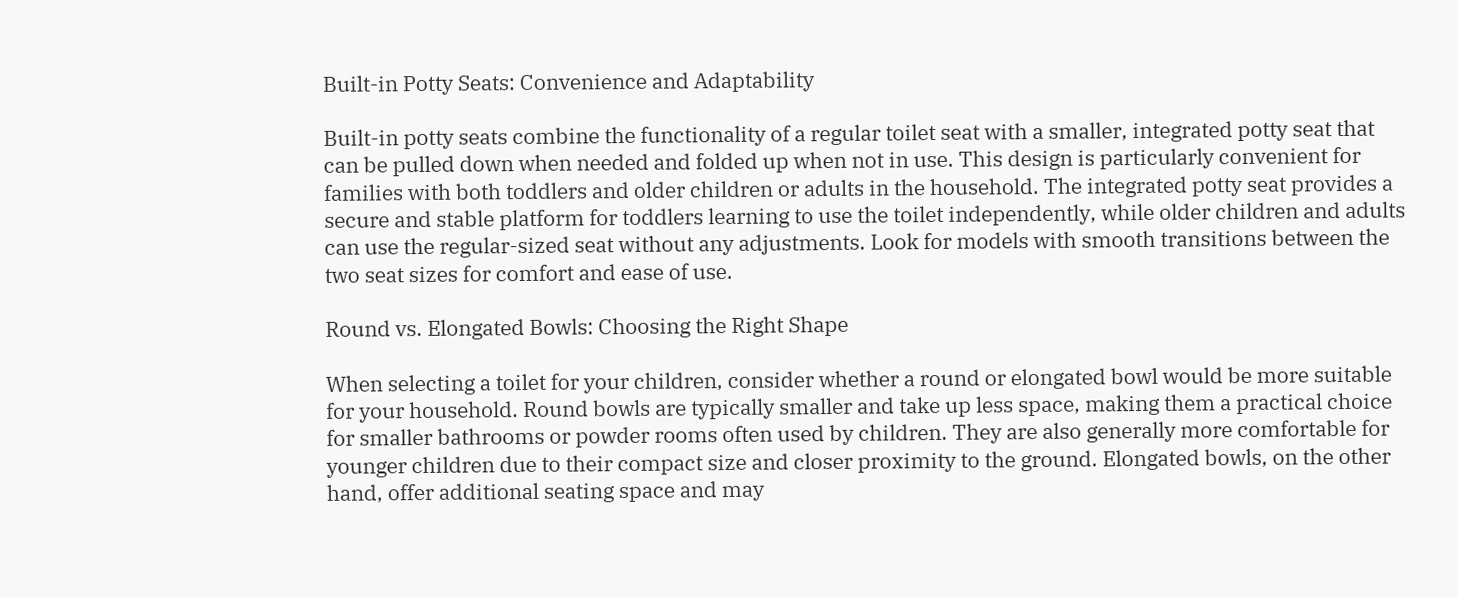Built-in Potty Seats: Convenience and Adaptability

Built-in potty seats combine the functionality of a regular toilet seat with a smaller, integrated potty seat that can be pulled down when needed and folded up when not in use. This design is particularly convenient for families with both toddlers and older children or adults in the household. The integrated potty seat provides a secure and stable platform for toddlers learning to use the toilet independently, while older children and adults can use the regular-sized seat without any adjustments. Look for models with smooth transitions between the two seat sizes for comfort and ease of use.

Round vs. Elongated Bowls: Choosing the Right Shape

When selecting a toilet for your children, consider whether a round or elongated bowl would be more suitable for your household. Round bowls are typically smaller and take up less space, making them a practical choice for smaller bathrooms or powder rooms often used by children. They are also generally more comfortable for younger children due to their compact size and closer proximity to the ground. Elongated bowls, on the other hand, offer additional seating space and may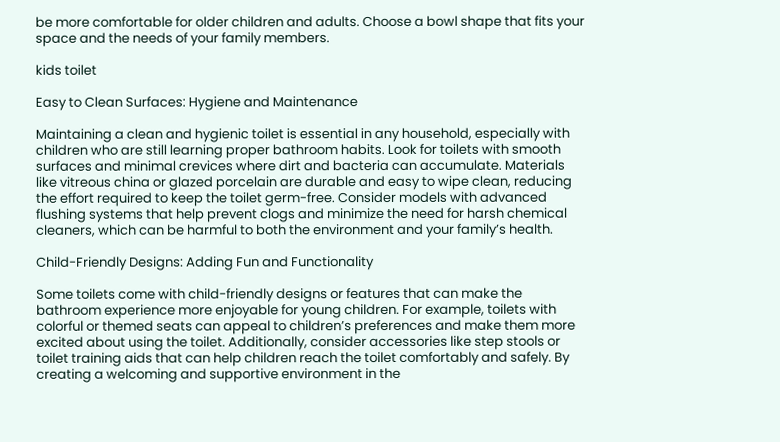be more comfortable for older children and adults. Choose a bowl shape that fits your space and the needs of your family members.

kids toilet

Easy to Clean Surfaces: Hygiene and Maintenance

Maintaining a clean and hygienic toilet is essential in any household, especially with children who are still learning proper bathroom habits. Look for toilets with smooth surfaces and minimal crevices where dirt and bacteria can accumulate. Materials like vitreous china or glazed porcelain are durable and easy to wipe clean, reducing the effort required to keep the toilet germ-free. Consider models with advanced flushing systems that help prevent clogs and minimize the need for harsh chemical cleaners, which can be harmful to both the environment and your family’s health.

Child-Friendly Designs: Adding Fun and Functionality

Some toilets come with child-friendly designs or features that can make the bathroom experience more enjoyable for young children. For example, toilets with colorful or themed seats can appeal to children’s preferences and make them more excited about using the toilet. Additionally, consider accessories like step stools or toilet training aids that can help children reach the toilet comfortably and safely. By creating a welcoming and supportive environment in the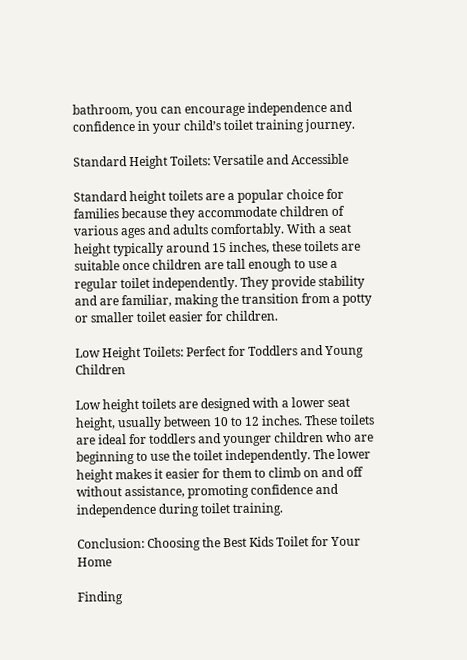bathroom, you can encourage independence and confidence in your child’s toilet training journey.

Standard Height Toilets: Versatile and Accessible

Standard height toilets are a popular choice for families because they accommodate children of various ages and adults comfortably. With a seat height typically around 15 inches, these toilets are suitable once children are tall enough to use a regular toilet independently. They provide stability and are familiar, making the transition from a potty or smaller toilet easier for children.

Low Height Toilets: Perfect for Toddlers and Young Children

Low height toilets are designed with a lower seat height, usually between 10 to 12 inches. These toilets are ideal for toddlers and younger children who are beginning to use the toilet independently. The lower height makes it easier for them to climb on and off without assistance, promoting confidence and independence during toilet training.

Conclusion: Choosing the Best Kids Toilet for Your Home

Finding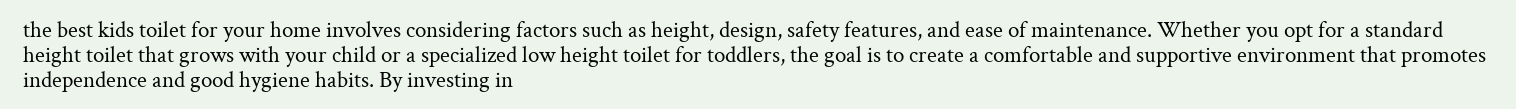the best kids toilet for your home involves considering factors such as height, design, safety features, and ease of maintenance. Whether you opt for a standard height toilet that grows with your child or a specialized low height toilet for toddlers, the goal is to create a comfortable and supportive environment that promotes independence and good hygiene habits. By investing in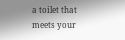a toilet that meets your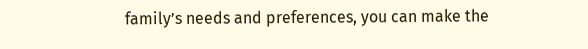family’s needs and preferences, you can make the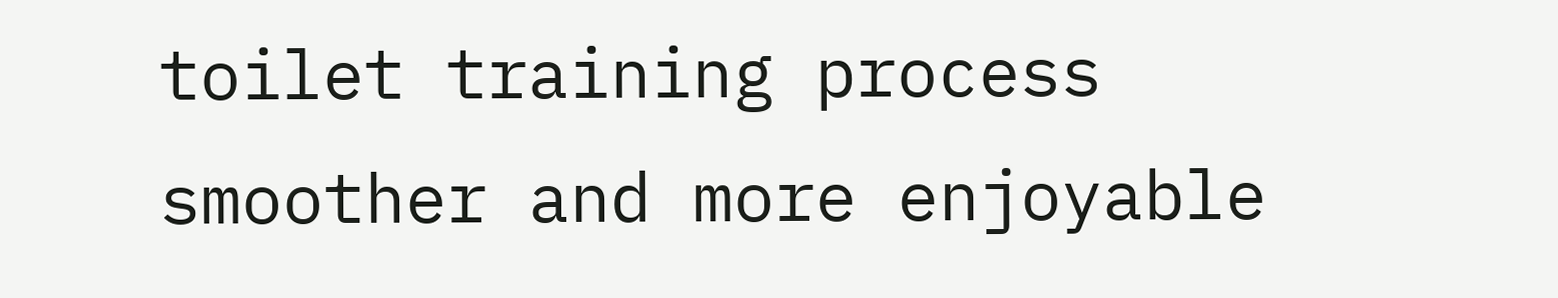toilet training process smoother and more enjoyable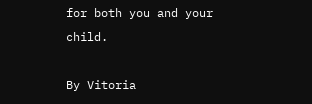for both you and your child.

By Vitoria